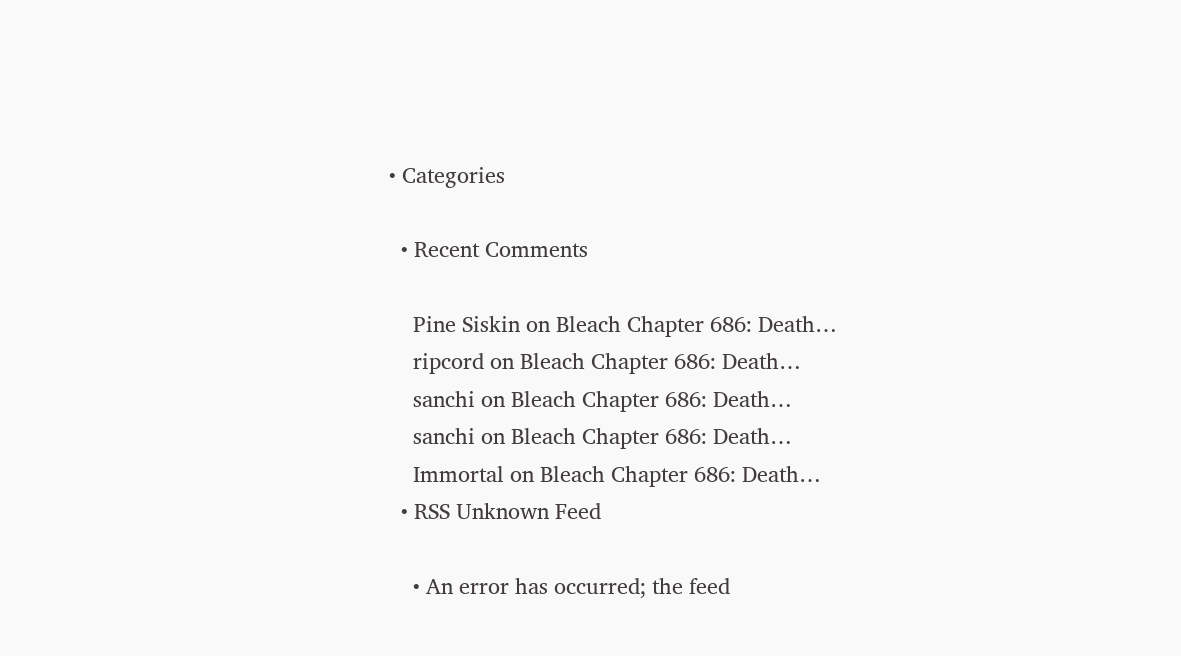• Categories

  • Recent Comments

    Pine Siskin on Bleach Chapter 686: Death…
    ripcord on Bleach Chapter 686: Death…
    sanchi on Bleach Chapter 686: Death…
    sanchi on Bleach Chapter 686: Death…
    Immortal on Bleach Chapter 686: Death…
  • RSS Unknown Feed

    • An error has occurred; the feed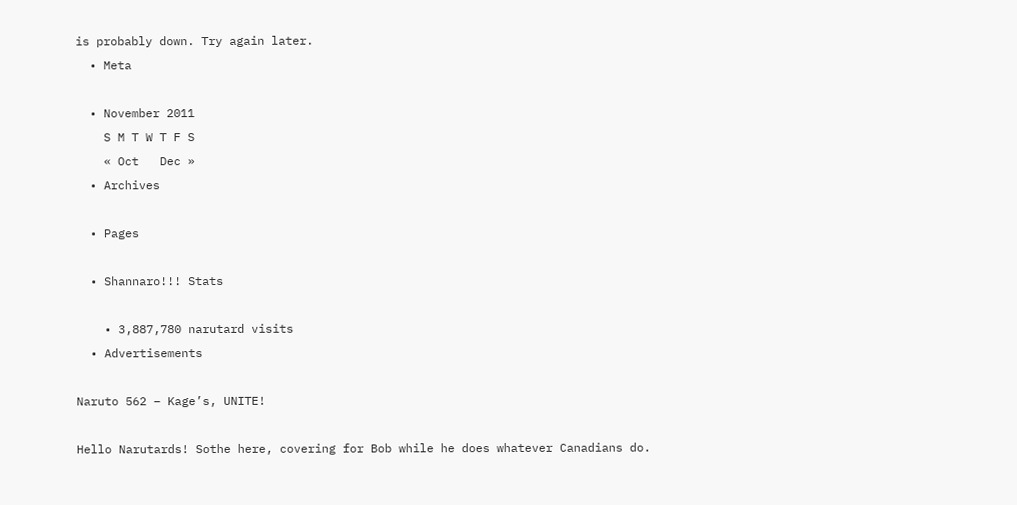is probably down. Try again later.
  • Meta

  • November 2011
    S M T W T F S
    « Oct   Dec »
  • Archives

  • Pages

  • Shannaro!!! Stats

    • 3,887,780 narutard visits
  • Advertisements

Naruto 562 – Kage’s, UNITE!

Hello Narutards! Sothe here, covering for Bob while he does whatever Canadians do.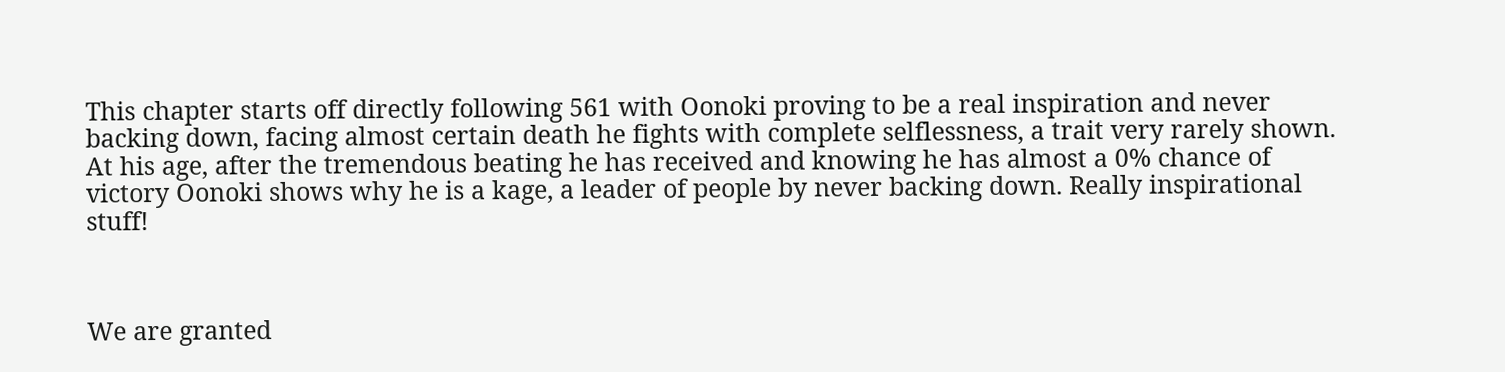This chapter starts off directly following 561 with Oonoki proving to be a real inspiration and never backing down, facing almost certain death he fights with complete selflessness, a trait very rarely shown. At his age, after the tremendous beating he has received and knowing he has almost a 0% chance of victory Oonoki shows why he is a kage, a leader of people by never backing down. Really inspirational stuff!



We are granted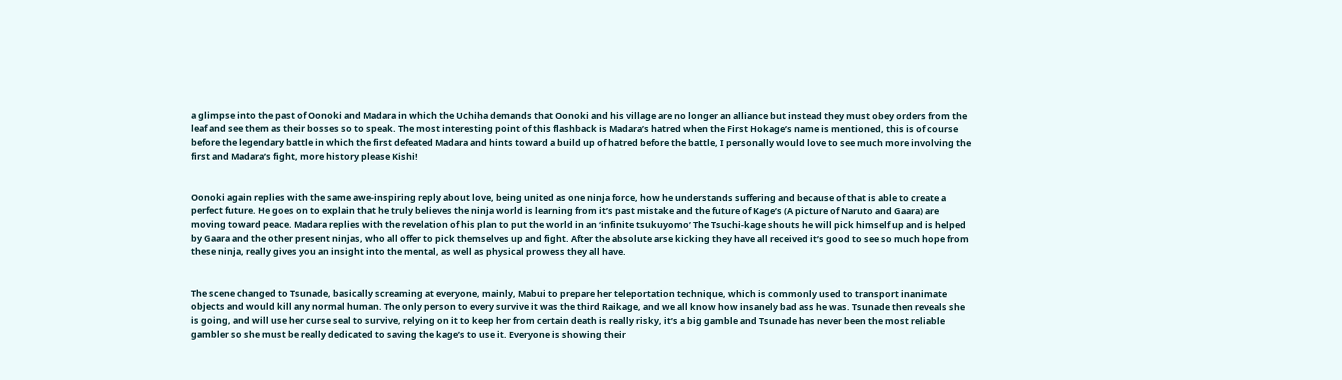a glimpse into the past of Oonoki and Madara in which the Uchiha demands that Oonoki and his village are no longer an alliance but instead they must obey orders from the leaf and see them as their bosses so to speak. The most interesting point of this flashback is Madara’s hatred when the First Hokage’s name is mentioned, this is of course before the legendary battle in which the first defeated Madara and hints toward a build up of hatred before the battle, I personally would love to see much more involving the first and Madara’s fight, more history please Kishi!


Oonoki again replies with the same awe-inspiring reply about love, being united as one ninja force, how he understands suffering and because of that is able to create a perfect future. He goes on to explain that he truly believes the ninja world is learning from it’s past mistake and the future of Kage’s (A picture of Naruto and Gaara) are moving toward peace. Madara replies with the revelation of his plan to put the world in an ‘infinite tsukuyomo’ The Tsuchi-kage shouts he will pick himself up and is helped by Gaara and the other present ninjas, who all offer to pick themselves up and fight. After the absolute arse kicking they have all received it’s good to see so much hope from these ninja, really gives you an insight into the mental, as well as physical prowess they all have.


The scene changed to Tsunade, basically screaming at everyone, mainly, Mabui to prepare her teleportation technique, which is commonly used to transport inanimate objects and would kill any normal human. The only person to every survive it was the third Raikage, and we all know how insanely bad ass he was. Tsunade then reveals she is going, and will use her curse seal to survive, relying on it to keep her from certain death is really risky, it’s a big gamble and Tsunade has never been the most reliable gambler so she must be really dedicated to saving the kage’s to use it. Everyone is showing their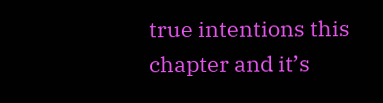true intentions this chapter and it’s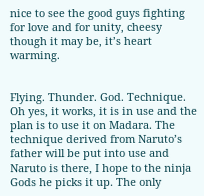nice to see the good guys fighting for love and for unity, cheesy though it may be, it’s heart warming.


Flying. Thunder. God. Technique. Oh yes, it works, it is in use and the plan is to use it on Madara. The technique derived from Naruto’s father will be put into use and Naruto is there, I hope to the ninja Gods he picks it up. The only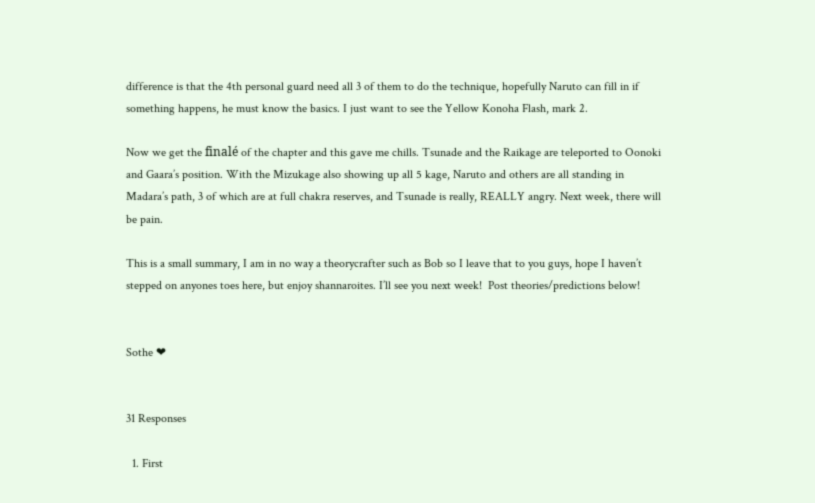difference is that the 4th personal guard need all 3 of them to do the technique, hopefully Naruto can fill in if something happens, he must know the basics. I just want to see the Yellow Konoha Flash, mark 2.

Now we get the finalé of the chapter and this gave me chills. Tsunade and the Raikage are teleported to Oonoki and Gaara’s position. With the Mizukage also showing up all 5 kage, Naruto and others are all standing in Madara’s path, 3 of which are at full chakra reserves, and Tsunade is really, REALLY angry. Next week, there will be pain.

This is a small summary, I am in no way a theorycrafter such as Bob so I leave that to you guys, hope I haven’t stepped on anyones toes here, but enjoy shannaroites. I’ll see you next week!  Post theories/predictions below!


Sothe ❤


31 Responses

  1. First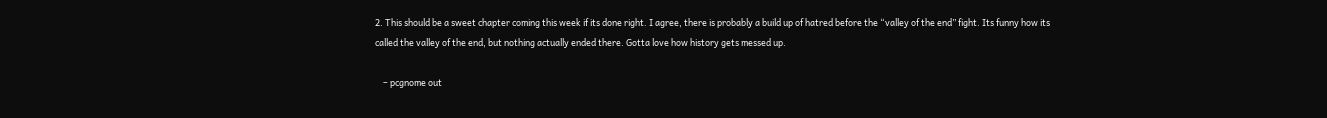2. This should be a sweet chapter coming this week if its done right. I agree, there is probably a build up of hatred before the “valley of the end” fight. Its funny how its called the valley of the end, but nothing actually ended there. Gotta love how history gets messed up.

    – pcgnome out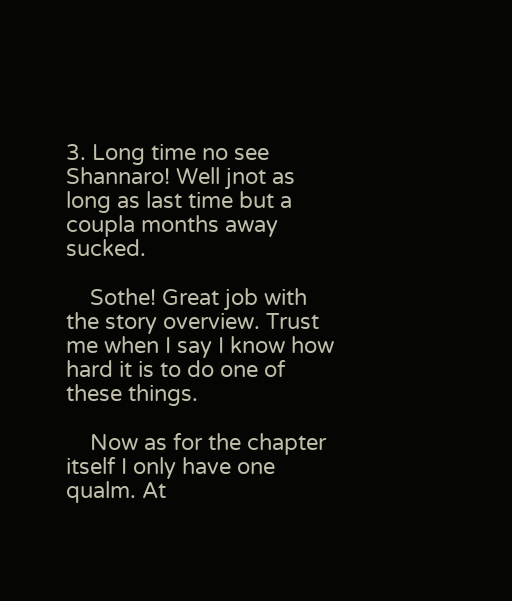3. Long time no see Shannaro! Well jnot as long as last time but a coupla months away sucked.

    Sothe! Great job with the story overview. Trust me when I say I know how hard it is to do one of these things.

    Now as for the chapter itself I only have one qualm. At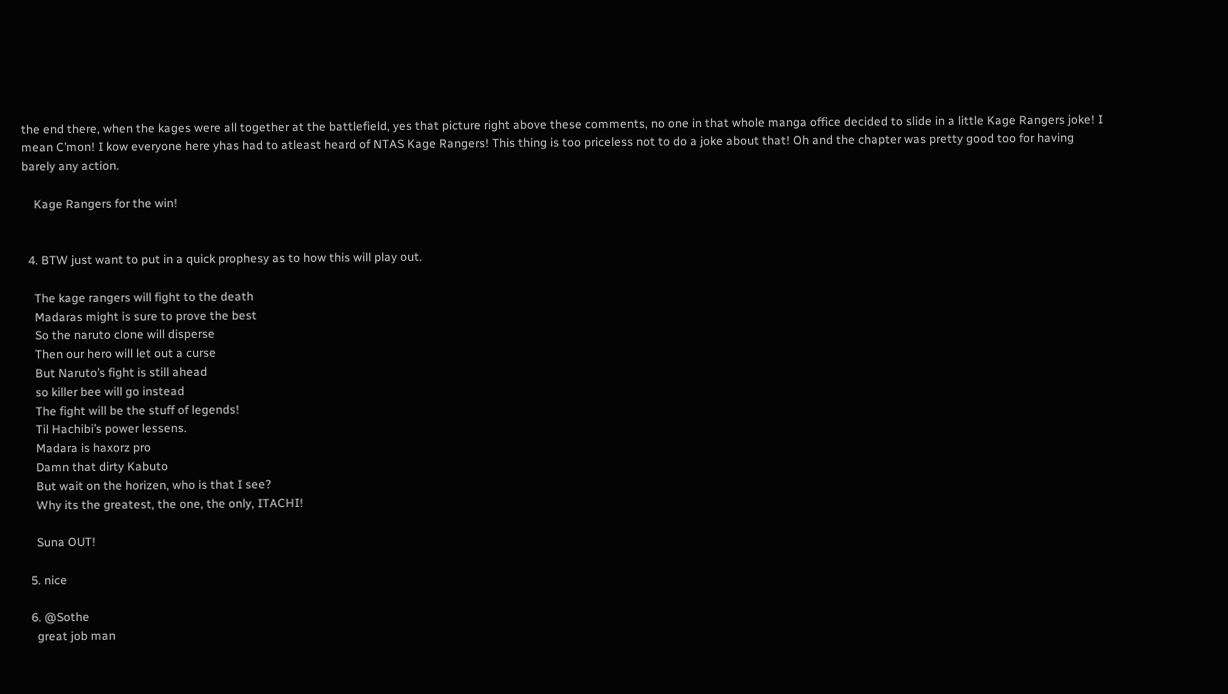the end there, when the kages were all together at the battlefield, yes that picture right above these comments, no one in that whole manga office decided to slide in a little Kage Rangers joke! I mean C’mon! I kow everyone here yhas had to atleast heard of NTAS Kage Rangers! This thing is too priceless not to do a joke about that! Oh and the chapter was pretty good too for having barely any action.

    Kage Rangers for the win!


  4. BTW just want to put in a quick prophesy as to how this will play out.

    The kage rangers will fight to the death
    Madaras might is sure to prove the best
    So the naruto clone will disperse
    Then our hero will let out a curse
    But Naruto’s fight is still ahead
    so killer bee will go instead
    The fight will be the stuff of legends!
    Til Hachibi’s power lessens.
    Madara is haxorz pro
    Damn that dirty Kabuto
    But wait on the horizen, who is that I see?
    Why its the greatest, the one, the only, ITACHI!

    Suna OUT!

  5. nice

  6. @Sothe
    great job man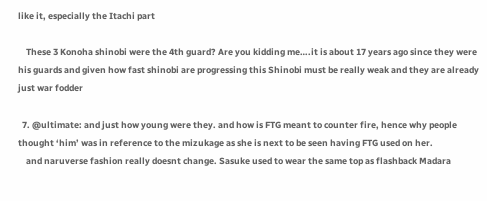like it, especially the Itachi part

    These 3 Konoha shinobi were the 4th guard? Are you kidding me….it is about 17 years ago since they were his guards and given how fast shinobi are progressing this Shinobi must be really weak and they are already just war fodder

  7. @ultimate: and just how young were they. and how is FTG meant to counter fire, hence why people thought ‘him’ was in reference to the mizukage as she is next to be seen having FTG used on her.
    and naruverse fashion really doesnt change. Sasuke used to wear the same top as flashback Madara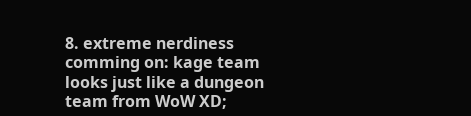8. extreme nerdiness comming on: kage team looks just like a dungeon team from WoW XD;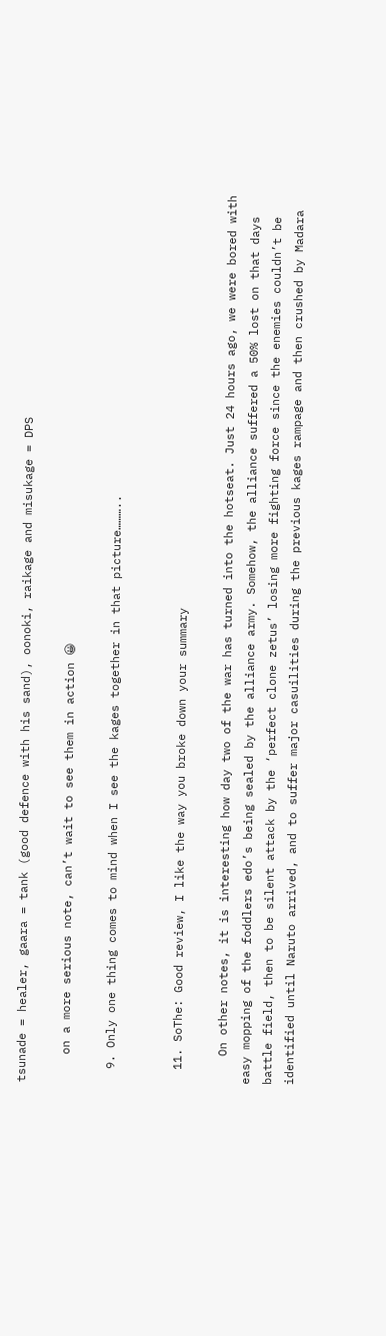tsunade = healer, gaara = tank (good defence with his sand), oonoki, raikage and misukage = DPS

    on a more serious note, can’t wait to see them in action 😀

  9. Only one thing comes to mind when I see the kages together in that picture………..


  11. SoThe: Good review, I like the way you broke down your summary

    On other notes, it is interesting how day two of the war has turned into the hotseat. Just 24 hours ago, we were bored with easy mopping of the foddlers edo’s being sealed by the alliance army. Somehow, the alliance suffered a 50% lost on that days battle field, then to be silent attack by the ‘perfect clone zetus’ losing more fighting force since the enemies couldn’t be identified until Naruto arrived, and to suffer major casuilities during the previous kages rampage and then crushed by Madara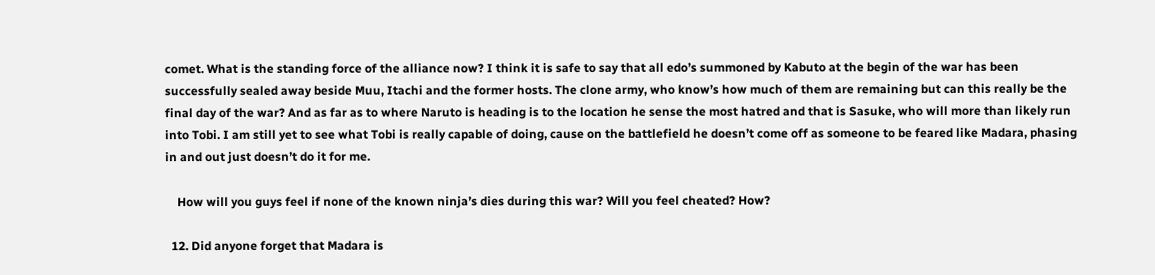comet. What is the standing force of the alliance now? I think it is safe to say that all edo’s summoned by Kabuto at the begin of the war has been successfully sealed away beside Muu, Itachi and the former hosts. The clone army, who know’s how much of them are remaining but can this really be the final day of the war? And as far as to where Naruto is heading is to the location he sense the most hatred and that is Sasuke, who will more than likely run into Tobi. I am still yet to see what Tobi is really capable of doing, cause on the battlefield he doesn’t come off as someone to be feared like Madara, phasing in and out just doesn’t do it for me.

    How will you guys feel if none of the known ninja’s dies during this war? Will you feel cheated? How?

  12. Did anyone forget that Madara is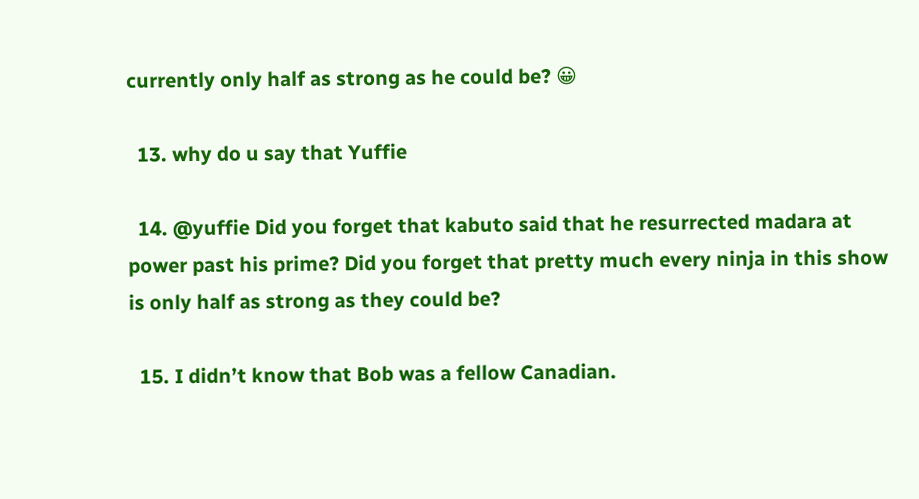currently only half as strong as he could be? 😀

  13. why do u say that Yuffie

  14. @yuffie Did you forget that kabuto said that he resurrected madara at power past his prime? Did you forget that pretty much every ninja in this show is only half as strong as they could be?

  15. I didn’t know that Bob was a fellow Canadian.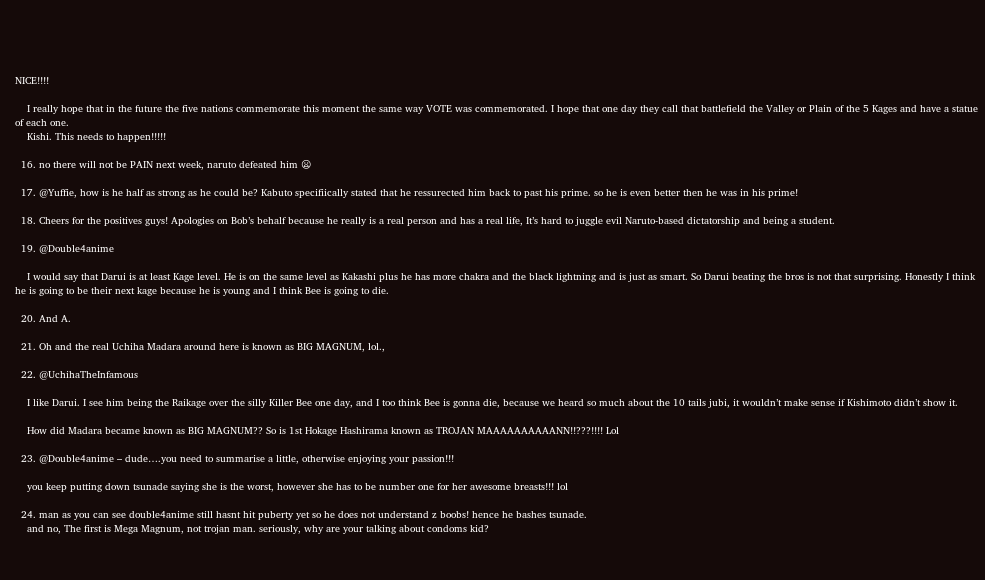NICE!!!!

    I really hope that in the future the five nations commemorate this moment the same way VOTE was commemorated. I hope that one day they call that battlefield the Valley or Plain of the 5 Kages and have a statue of each one.
    Kishi. This needs to happen!!!!!

  16. no there will not be PAIN next week, naruto defeated him 😦

  17. @Yuffie, how is he half as strong as he could be? Kabuto specifiically stated that he ressurected him back to past his prime. so he is even better then he was in his prime!

  18. Cheers for the positives guys! Apologies on Bob’s behalf because he really is a real person and has a real life, It’s hard to juggle evil Naruto-based dictatorship and being a student.

  19. @Double4anime

    I would say that Darui is at least Kage level. He is on the same level as Kakashi plus he has more chakra and the black lightning and is just as smart. So Darui beating the bros is not that surprising. Honestly I think he is going to be their next kage because he is young and I think Bee is going to die.

  20. And A.

  21. Oh and the real Uchiha Madara around here is known as BIG MAGNUM, lol.,

  22. @UchihaTheInfamous

    I like Darui. I see him being the Raikage over the silly Killer Bee one day, and I too think Bee is gonna die, because we heard so much about the 10 tails jubi, it wouldn’t make sense if Kishimoto didn’t show it.

    How did Madara became known as BIG MAGNUM?? So is 1st Hokage Hashirama known as TROJAN MAAAAAAAAAANN!!???!!!! Lol

  23. @Double4anime – dude….you need to summarise a little, otherwise enjoying your passion!!!

    you keep putting down tsunade saying she is the worst, however she has to be number one for her awesome breasts!!! lol

  24. man as you can see double4anime still hasnt hit puberty yet so he does not understand z boobs! hence he bashes tsunade.
    and no, The first is Mega Magnum, not trojan man. seriously, why are your talking about condoms kid?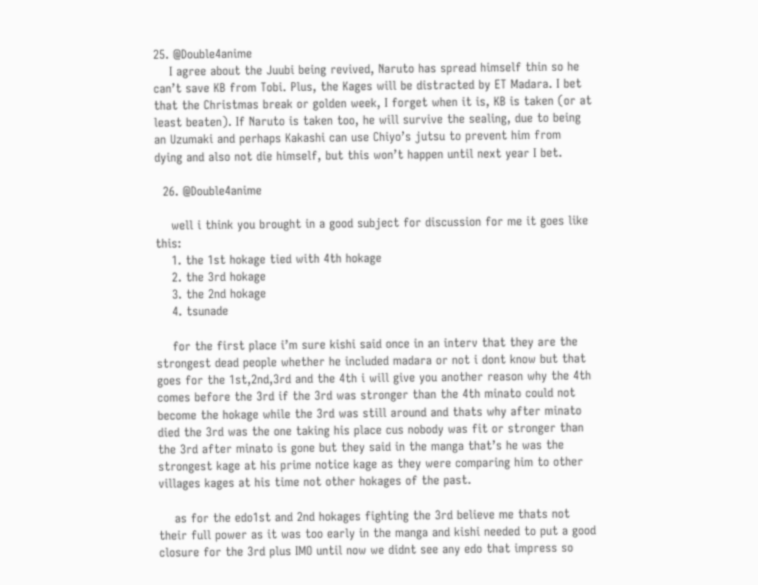25. @Double4anime
    I agree about the Juubi being revived, Naruto has spread himself thin so he can’t save KB from Tobi. Plus, the Kages will be distracted by ET Madara. I bet that the Christmas break or golden week, I forget when it is, KB is taken (or at least beaten). If Naruto is taken too, he will survive the sealing, due to being an Uzumaki and perhaps Kakashi can use Chiyo’s jutsu to prevent him from dying and also not die himself, but this won’t happen until next year I bet.

  26. @Double4anime

    well i think you brought in a good subject for discussion for me it goes like this:
    1. the 1st hokage tied with 4th hokage
    2. the 3rd hokage
    3. the 2nd hokage
    4. tsunade

    for the first place i’m sure kishi said once in an interv that they are the strongest dead people whether he included madara or not i dont know but that goes for the 1st,2nd,3rd and the 4th i will give you another reason why the 4th comes before the 3rd if the 3rd was stronger than the 4th minato could not become the hokage while the 3rd was still around and thats why after minato died the 3rd was the one taking his place cus nobody was fit or stronger than the 3rd after minato is gone but they said in the manga that’s he was the strongest kage at his prime notice kage as they were comparing him to other villages kages at his time not other hokages of the past.

    as for the edo1st and 2nd hokages fighting the 3rd believe me thats not their full power as it was too early in the manga and kishi needed to put a good closure for the 3rd plus IMO until now we didnt see any edo that impress so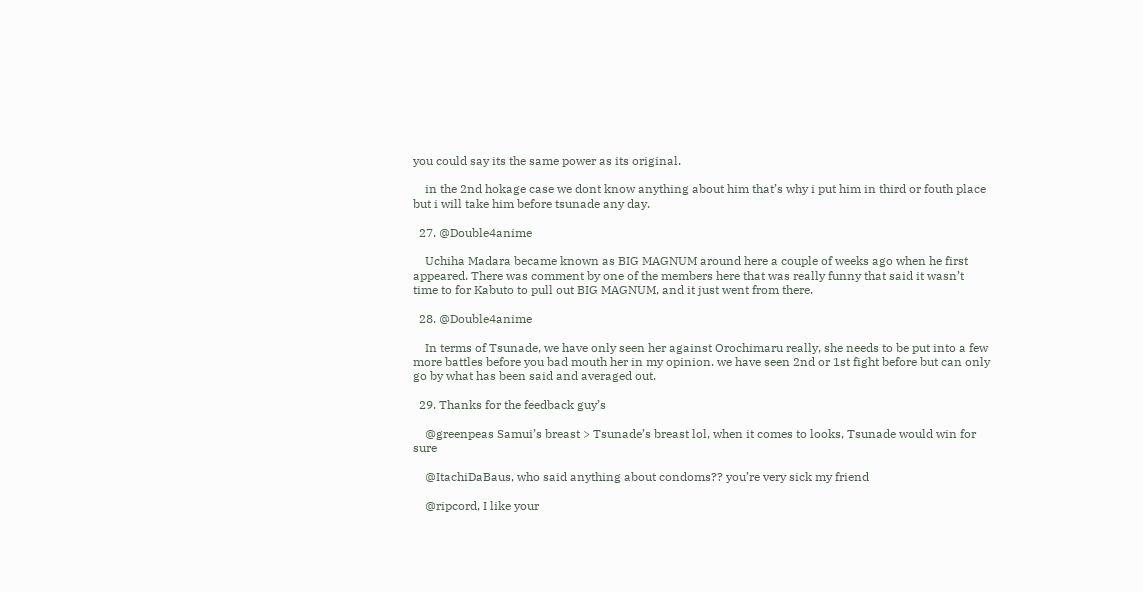you could say its the same power as its original.

    in the 2nd hokage case we dont know anything about him that’s why i put him in third or fouth place but i will take him before tsunade any day.

  27. @Double4anime

    Uchiha Madara became known as BIG MAGNUM around here a couple of weeks ago when he first appeared. There was comment by one of the members here that was really funny that said it wasn’t time to for Kabuto to pull out BIG MAGNUM, and it just went from there.

  28. @Double4anime

    In terms of Tsunade, we have only seen her against Orochimaru really, she needs to be put into a few more battles before you bad mouth her in my opinion. we have seen 2nd or 1st fight before but can only go by what has been said and averaged out.

  29. Thanks for the feedback guy’s

    @greenpeas Samui’s breast > Tsunade’s breast lol, when it comes to looks, Tsunade would win for sure

    @ItachiDaBaus, who said anything about condoms?? you’re very sick my friend

    @ripcord, I like your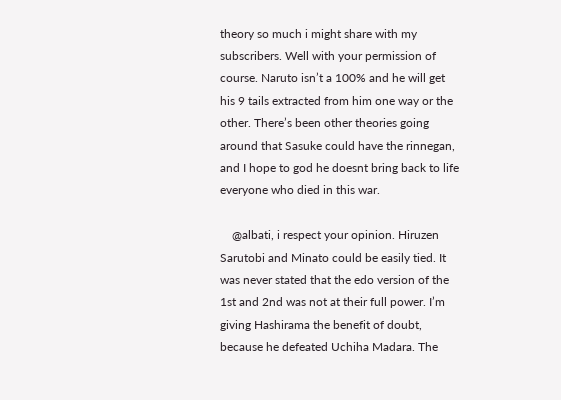theory so much i might share with my subscribers. Well with your permission of course. Naruto isn’t a 100% and he will get his 9 tails extracted from him one way or the other. There’s been other theories going around that Sasuke could have the rinnegan, and I hope to god he doesnt bring back to life everyone who died in this war.

    @albati, i respect your opinion. Hiruzen Sarutobi and Minato could be easily tied. It was never stated that the edo version of the 1st and 2nd was not at their full power. I’m giving Hashirama the benefit of doubt, because he defeated Uchiha Madara. The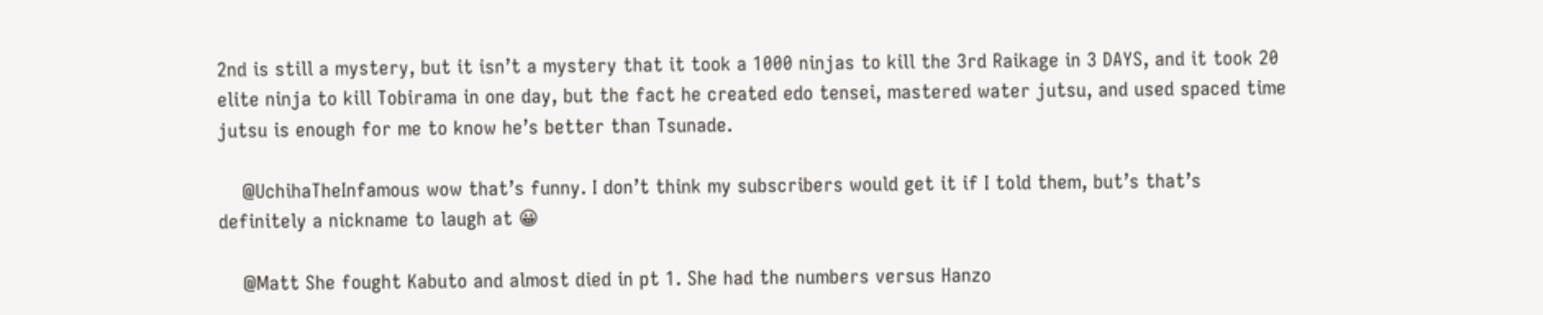2nd is still a mystery, but it isn’t a mystery that it took a 1000 ninjas to kill the 3rd Raikage in 3 DAYS, and it took 20 elite ninja to kill Tobirama in one day, but the fact he created edo tensei, mastered water jutsu, and used spaced time jutsu is enough for me to know he’s better than Tsunade.

    @UchihaTheInfamous wow that’s funny. I don’t think my subscribers would get it if I told them, but’s that’s definitely a nickname to laugh at 😀

    @Matt She fought Kabuto and almost died in pt 1. She had the numbers versus Hanzo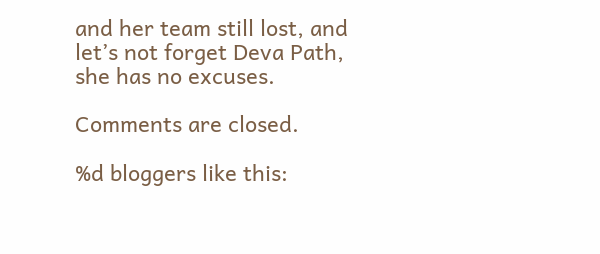and her team still lost, and let’s not forget Deva Path, she has no excuses.

Comments are closed.

%d bloggers like this: